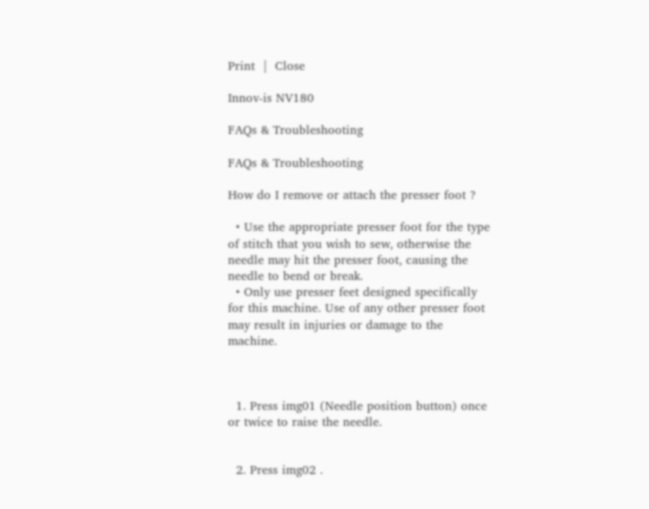Print  |  Close

Innov-is NV180

FAQs & Troubleshooting

FAQs & Troubleshooting

How do I remove or attach the presser foot ?

  • Use the appropriate presser foot for the type of stitch that you wish to sew, otherwise the needle may hit the presser foot, causing the needle to bend or break.
  • Only use presser feet designed specifically for this machine. Use of any other presser foot may result in injuries or damage to the machine.



  1. Press img01 (Needle position button) once or twice to raise the needle.


  2. Press img02 .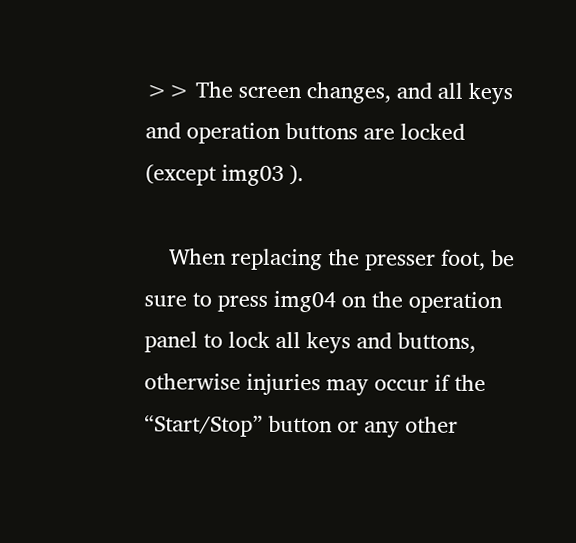>> The screen changes, and all keys and operation buttons are locked (except img03 ).

    When replacing the presser foot, be sure to press img04 on the operation panel to lock all keys and buttons, otherwise injuries may occur if the “Start/Stop” button or any other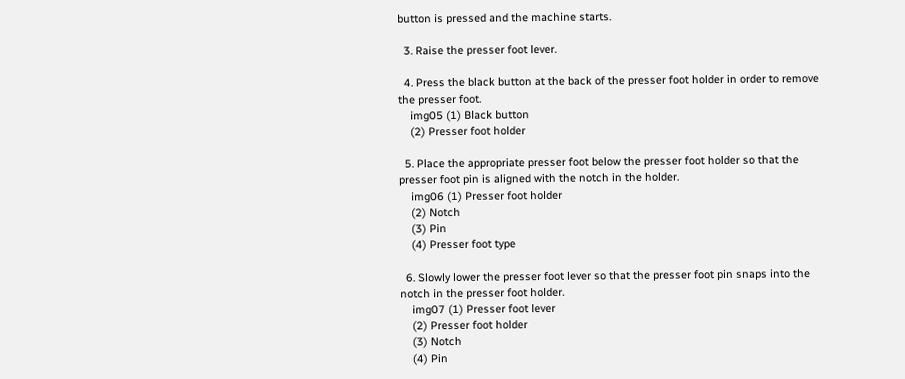button is pressed and the machine starts.

  3. Raise the presser foot lever.

  4. Press the black button at the back of the presser foot holder in order to remove the presser foot.
    img05 (1) Black button
    (2) Presser foot holder

  5. Place the appropriate presser foot below the presser foot holder so that the presser foot pin is aligned with the notch in the holder.
    img06 (1) Presser foot holder
    (2) Notch
    (3) Pin
    (4) Presser foot type

  6. Slowly lower the presser foot lever so that the presser foot pin snaps into the notch in the presser foot holder.
    img07 (1) Presser foot lever
    (2) Presser foot holder
    (3) Notch
    (4) Pin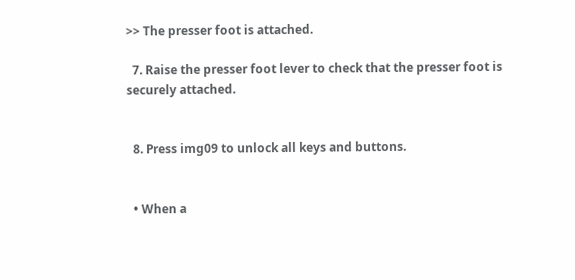>> The presser foot is attached.

  7. Raise the presser foot lever to check that the presser foot is securely attached.


  8. Press img09 to unlock all keys and buttons.


  • When a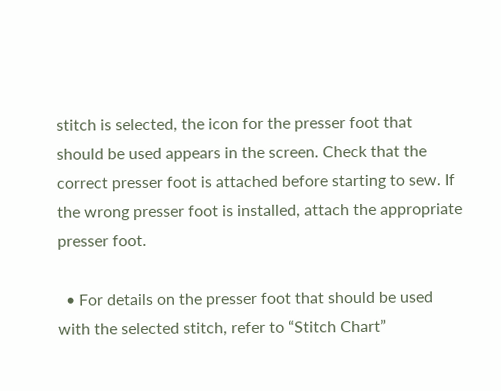stitch is selected, the icon for the presser foot that should be used appears in the screen. Check that the correct presser foot is attached before starting to sew. If the wrong presser foot is installed, attach the appropriate presser foot.

  • For details on the presser foot that should be used with the selected stitch, refer to “Stitch Chart”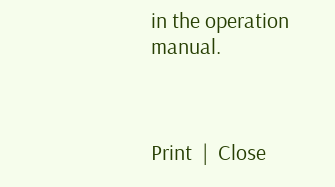in the operation manual.



Print  |  Close